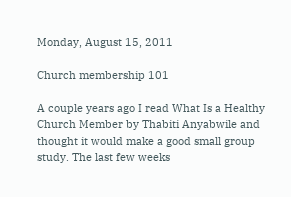Monday, August 15, 2011

Church membership 101

A couple years ago I read What Is a Healthy Church Member by Thabiti Anyabwile and thought it would make a good small group study. The last few weeks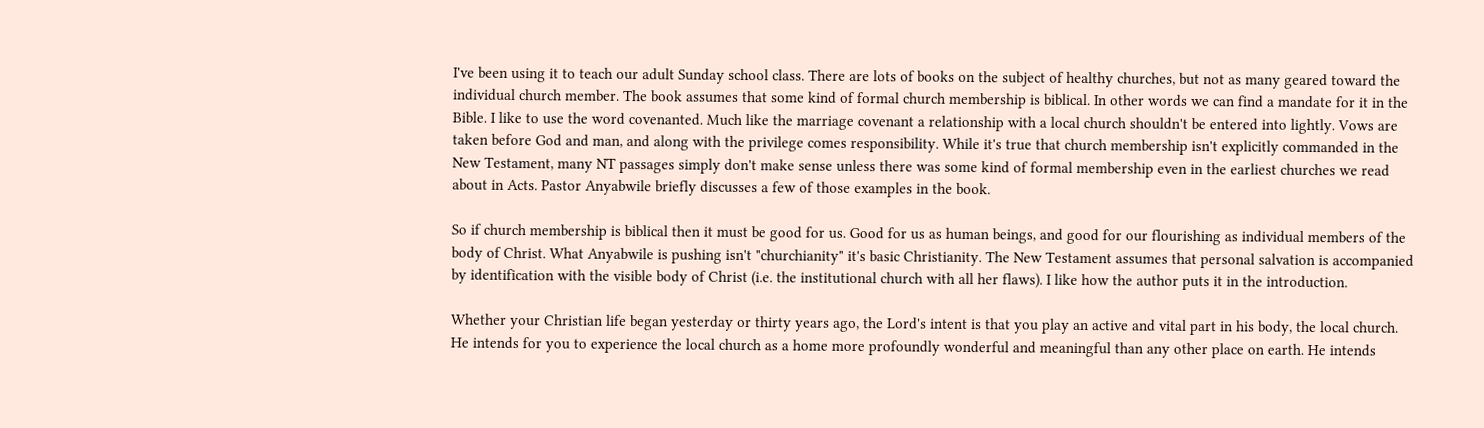I've been using it to teach our adult Sunday school class. There are lots of books on the subject of healthy churches, but not as many geared toward the individual church member. The book assumes that some kind of formal church membership is biblical. In other words we can find a mandate for it in the Bible. I like to use the word covenanted. Much like the marriage covenant a relationship with a local church shouldn't be entered into lightly. Vows are taken before God and man, and along with the privilege comes responsibility. While it's true that church membership isn't explicitly commanded in the New Testament, many NT passages simply don't make sense unless there was some kind of formal membership even in the earliest churches we read about in Acts. Pastor Anyabwile briefly discusses a few of those examples in the book.

So if church membership is biblical then it must be good for us. Good for us as human beings, and good for our flourishing as individual members of the body of Christ. What Anyabwile is pushing isn't "churchianity" it's basic Christianity. The New Testament assumes that personal salvation is accompanied by identification with the visible body of Christ (i.e. the institutional church with all her flaws). I like how the author puts it in the introduction.

Whether your Christian life began yesterday or thirty years ago, the Lord's intent is that you play an active and vital part in his body, the local church. He intends for you to experience the local church as a home more profoundly wonderful and meaningful than any other place on earth. He intends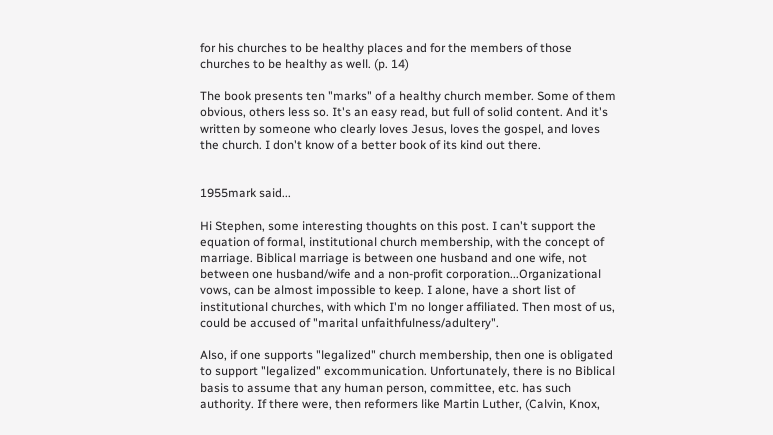for his churches to be healthy places and for the members of those churches to be healthy as well. (p. 14)

The book presents ten "marks" of a healthy church member. Some of them obvious, others less so. It's an easy read, but full of solid content. And it's written by someone who clearly loves Jesus, loves the gospel, and loves the church. I don't know of a better book of its kind out there.


1955mark said...

Hi Stephen, some interesting thoughts on this post. I can't support the equation of formal, institutional church membership, with the concept of marriage. Biblical marriage is between one husband and one wife, not between one husband/wife and a non-profit corporation...Organizational vows, can be almost impossible to keep. I alone, have a short list of institutional churches, with which I'm no longer affiliated. Then most of us, could be accused of "marital unfaithfulness/adultery".

Also, if one supports "legalized" church membership, then one is obligated to support "legalized" excommunication. Unfortunately, there is no Biblical basis to assume that any human person, committee, etc. has such authority. If there were, then reformers like Martin Luther, (Calvin, Knox,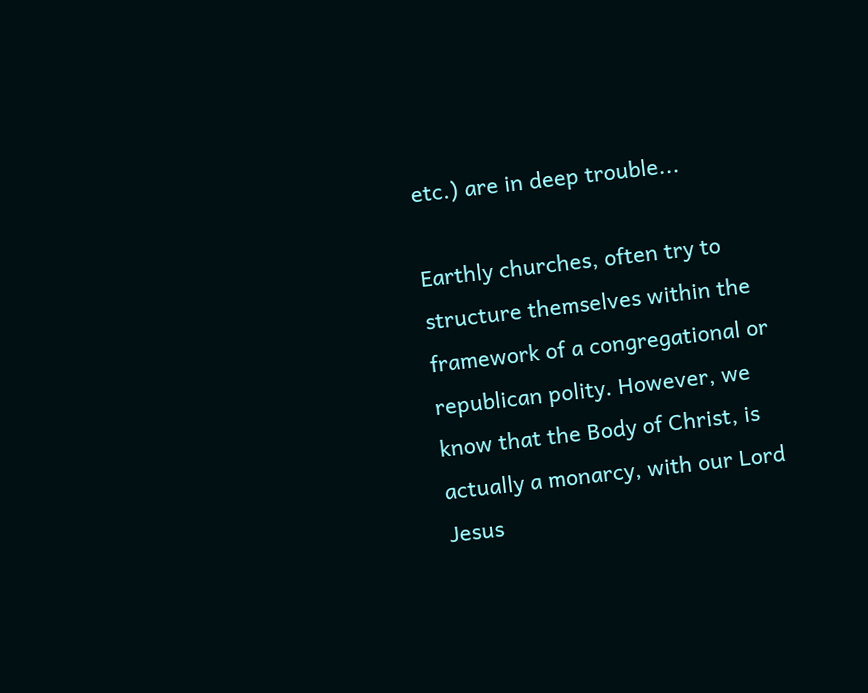etc.) are in deep trouble...

Earthly churches, often try to structure themselves within the framework of a congregational or republican polity. However, we know that the Body of Christ, is actually a monarcy, with our Lord Jesus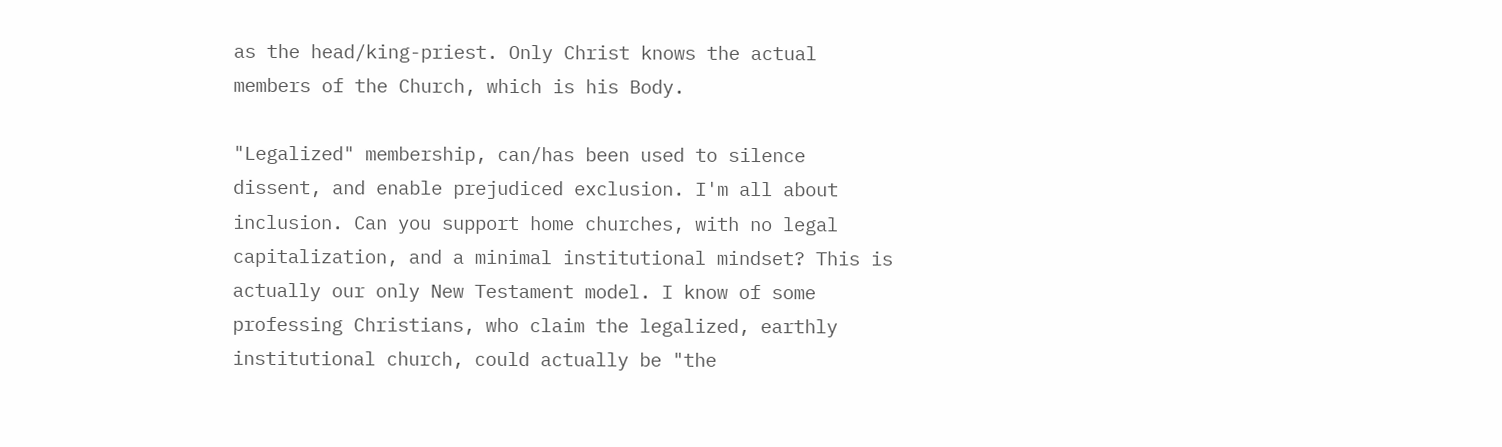as the head/king-priest. Only Christ knows the actual members of the Church, which is his Body.

"Legalized" membership, can/has been used to silence dissent, and enable prejudiced exclusion. I'm all about inclusion. Can you support home churches, with no legal capitalization, and a minimal institutional mindset? This is actually our only New Testament model. I know of some professing Christians, who claim the legalized, earthly institutional church, could actually be "the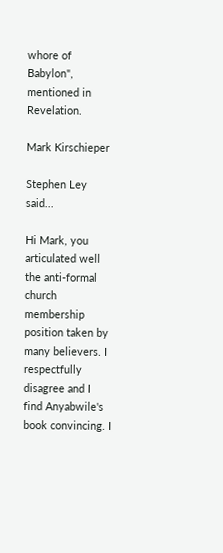whore of Babylon", mentioned in Revelation.

Mark Kirschieper

Stephen Ley said...

Hi Mark, you articulated well the anti-formal church membership position taken by many believers. I respectfully disagree and I find Anyabwile's book convincing. I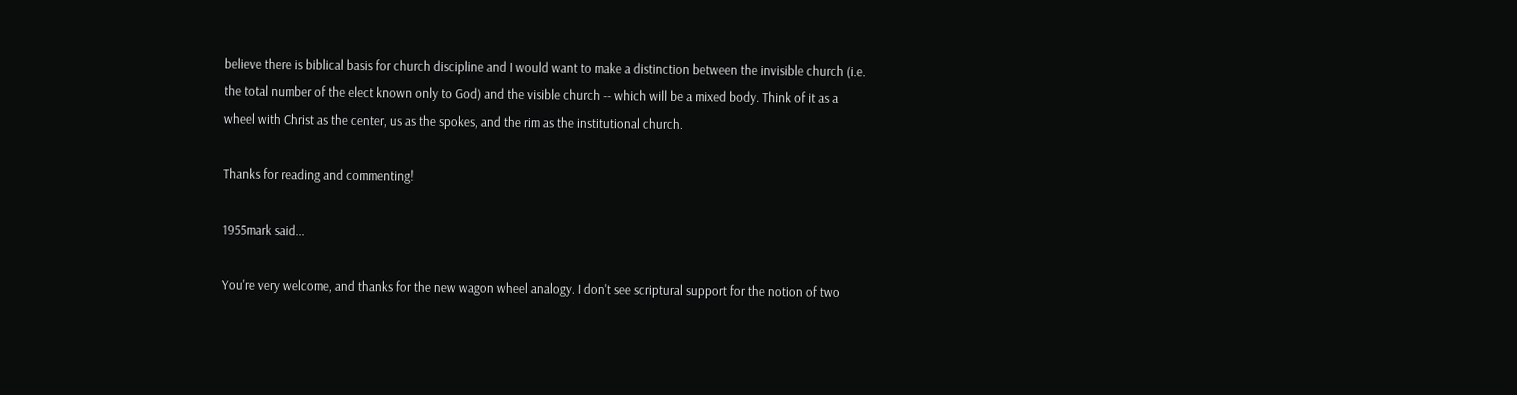believe there is biblical basis for church discipline and I would want to make a distinction between the invisible church (i.e. the total number of the elect known only to God) and the visible church -- which will be a mixed body. Think of it as a wheel with Christ as the center, us as the spokes, and the rim as the institutional church.

Thanks for reading and commenting!

1955mark said...

You're very welcome, and thanks for the new wagon wheel analogy. I don't see scriptural support for the notion of two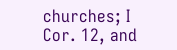churches; I Cor. 12, and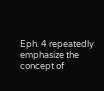Eph. 4 repeatedly emphasize the concept of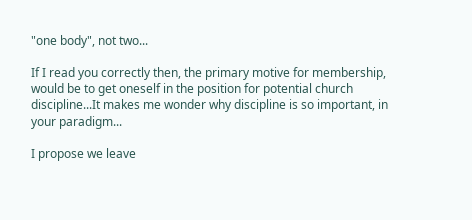"one body", not two...

If I read you correctly then, the primary motive for membership, would be to get oneself in the position for potential church discipline...It makes me wonder why discipline is so important, in your paradigm...

I propose we leave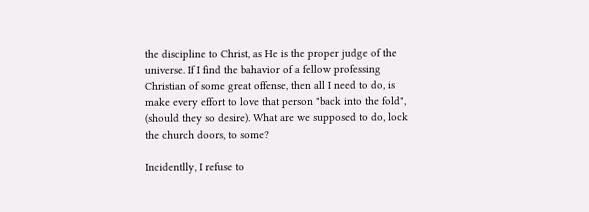the discipline to Christ, as He is the proper judge of the universe. If I find the bahavior of a fellow professing Christian of some great offense, then all I need to do, is make every effort to love that person "back into the fold", (should they so desire). What are we supposed to do, lock the church doors, to some?

Incidentlly, I refuse to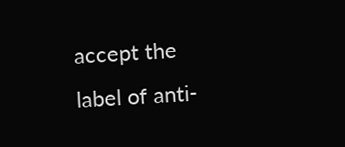accept the label of anti-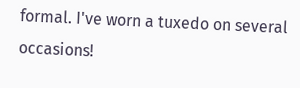formal. I've worn a tuxedo on several occasions!